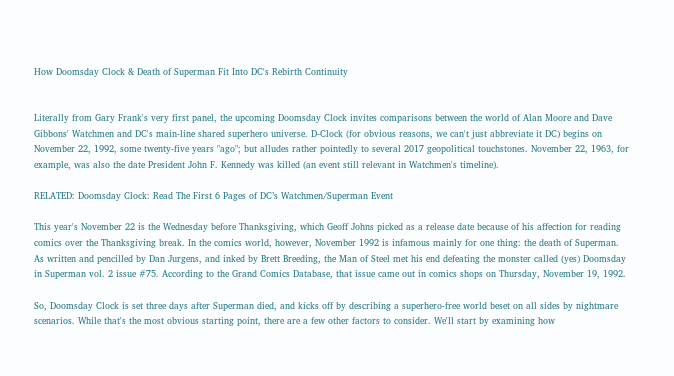How Doomsday Clock & Death of Superman Fit Into DC's Rebirth Continuity


Literally from Gary Frank's very first panel, the upcoming Doomsday Clock invites comparisons between the world of Alan Moore and Dave Gibbons' Watchmen and DC's main-line shared superhero universe. D-Clock (for obvious reasons, we can't just abbreviate it DC) begins on November 22, 1992, some twenty-five years "ago"; but alludes rather pointedly to several 2017 geopolitical touchstones. November 22, 1963, for example, was also the date President John F. Kennedy was killed (an event still relevant in Watchmen's timeline).

RELATED: Doomsday Clock: Read The First 6 Pages of DC’s Watchmen/Superman Event

This year's November 22 is the Wednesday before Thanksgiving, which Geoff Johns picked as a release date because of his affection for reading comics over the Thanksgiving break. In the comics world, however, November 1992 is infamous mainly for one thing: the death of Superman. As written and pencilled by Dan Jurgens, and inked by Brett Breeding, the Man of Steel met his end defeating the monster called (yes) Doomsday in Superman vol. 2 issue #75. According to the Grand Comics Database, that issue came out in comics shops on Thursday, November 19, 1992.

So, Doomsday Clock is set three days after Superman died, and kicks off by describing a superhero-free world beset on all sides by nightmare scenarios. While that's the most obvious starting point, there are a few other factors to consider. We'll start by examining how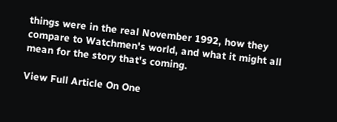things were in the real November 1992, how they compare to Watchmen's world, and what it might all mean for the story that's coming.

View Full Article On One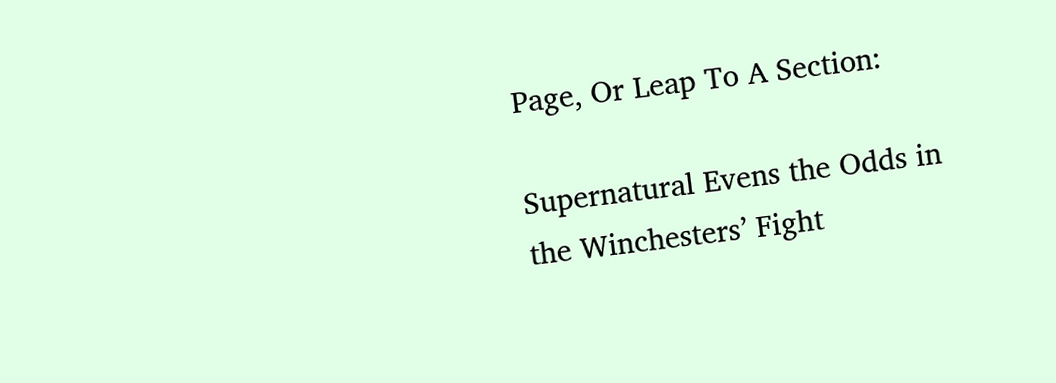Page, Or Leap To A Section:

Supernatural Evens the Odds in the Winchesters’ Fight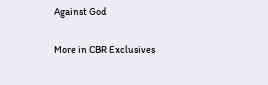Against God

More in CBR Exclusives